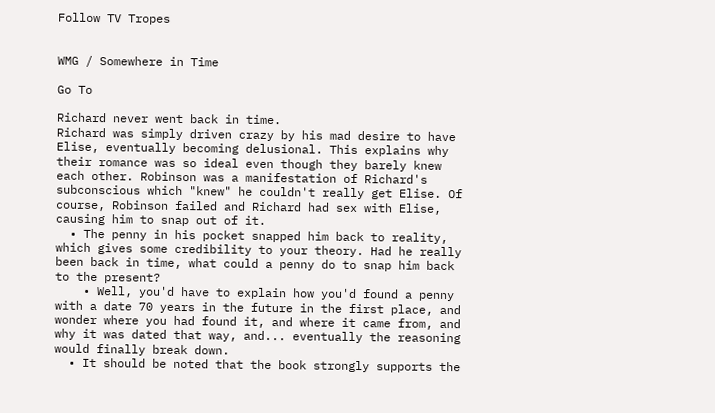Follow TV Tropes


WMG / Somewhere in Time

Go To

Richard never went back in time.
Richard was simply driven crazy by his mad desire to have Elise, eventually becoming delusional. This explains why their romance was so ideal even though they barely knew each other. Robinson was a manifestation of Richard's subconscious which "knew" he couldn't really get Elise. Of course, Robinson failed and Richard had sex with Elise, causing him to snap out of it.
  • The penny in his pocket snapped him back to reality, which gives some credibility to your theory. Had he really been back in time, what could a penny do to snap him back to the present?
    • Well, you'd have to explain how you'd found a penny with a date 70 years in the future in the first place, and wonder where you had found it, and where it came from, and why it was dated that way, and... eventually the reasoning would finally break down.
  • It should be noted that the book strongly supports the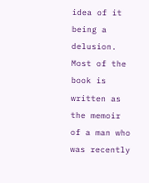idea of it being a delusion. Most of the book is written as the memoir of a man who was recently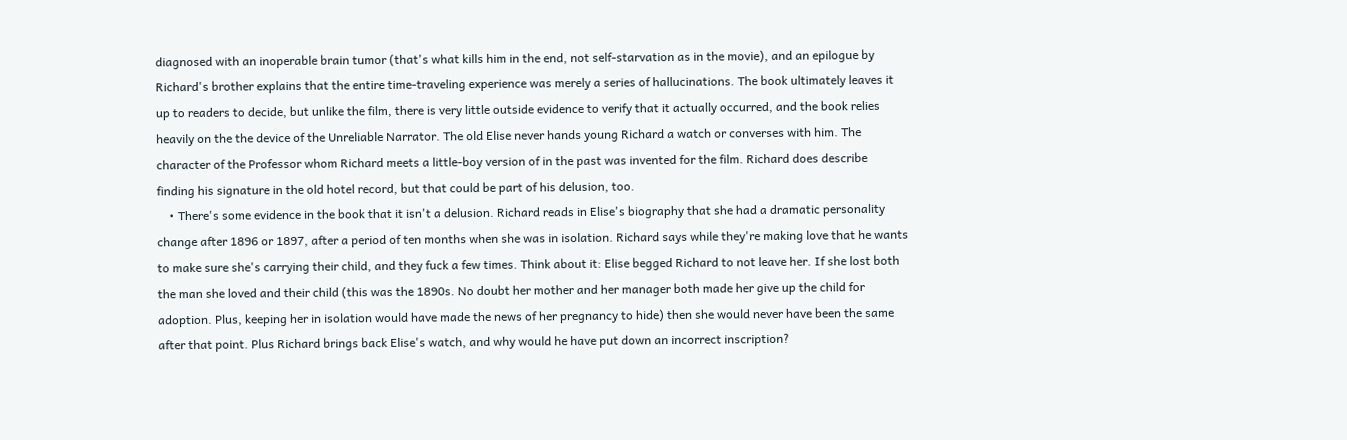diagnosed with an inoperable brain tumor (that's what kills him in the end, not self-starvation as in the movie), and an epilogue by Richard's brother explains that the entire time-traveling experience was merely a series of hallucinations. The book ultimately leaves it up to readers to decide, but unlike the film, there is very little outside evidence to verify that it actually occurred, and the book relies heavily on the the device of the Unreliable Narrator. The old Elise never hands young Richard a watch or converses with him. The character of the Professor whom Richard meets a little-boy version of in the past was invented for the film. Richard does describe finding his signature in the old hotel record, but that could be part of his delusion, too.
    • There's some evidence in the book that it isn't a delusion. Richard reads in Elise's biography that she had a dramatic personality change after 1896 or 1897, after a period of ten months when she was in isolation. Richard says while they're making love that he wants to make sure she's carrying their child, and they fuck a few times. Think about it: Elise begged Richard to not leave her. If she lost both the man she loved and their child (this was the 1890s. No doubt her mother and her manager both made her give up the child for adoption. Plus, keeping her in isolation would have made the news of her pregnancy to hide) then she would never have been the same after that point. Plus Richard brings back Elise's watch, and why would he have put down an incorrect inscription?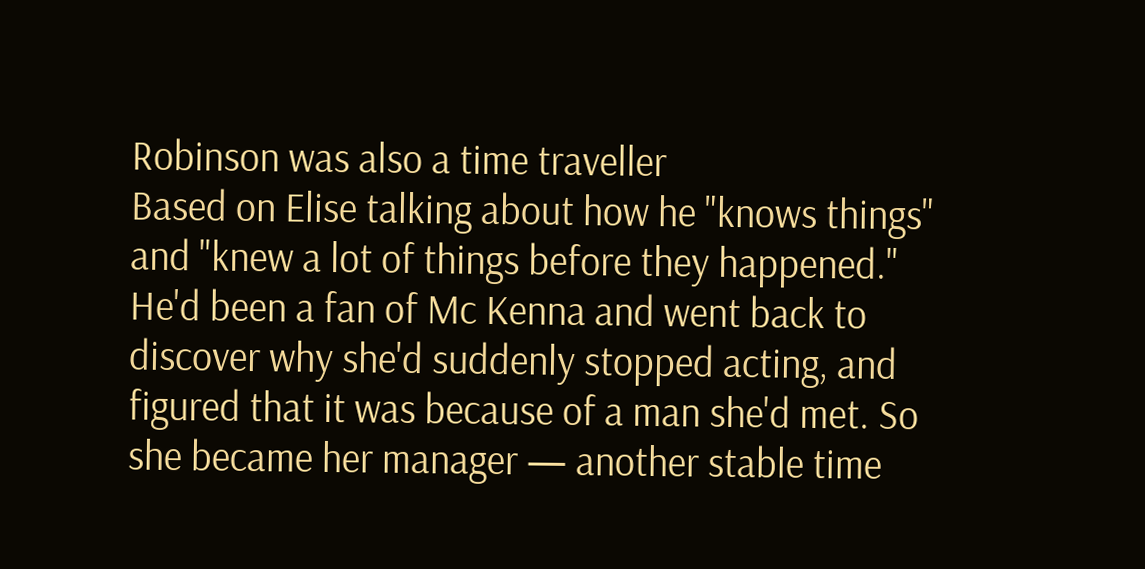Robinson was also a time traveller
Based on Elise talking about how he "knows things" and "knew a lot of things before they happened." He'd been a fan of Mc Kenna and went back to discover why she'd suddenly stopped acting, and figured that it was because of a man she'd met. So she became her manager — another stable time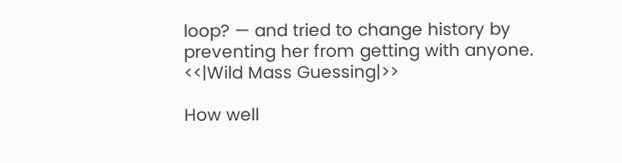loop? — and tried to change history by preventing her from getting with anyone.
<<|Wild Mass Guessing|>>

How well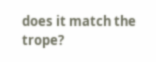does it match the trope?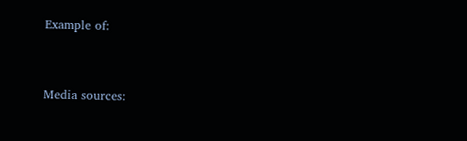Example of:


Media sources: